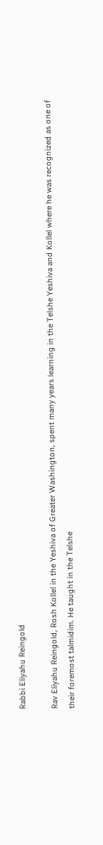Rabbi Eliyahu Reingold

Rav Eliyahu Reingold, Rosh Kollel in the Yeshiva of Greater Washington, spent many years learning in the Telshe Yeshiva and Kollel where he was recognized as one of their foremost talmidim. He taught in the Telshe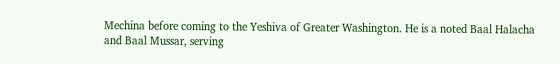Mechina before coming to the Yeshiva of Greater Washington. He is a noted Baal Halacha and Baal Mussar, serving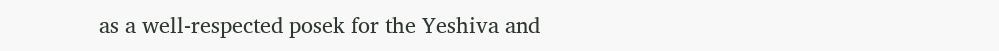as a well-respected posek for the Yeshiva and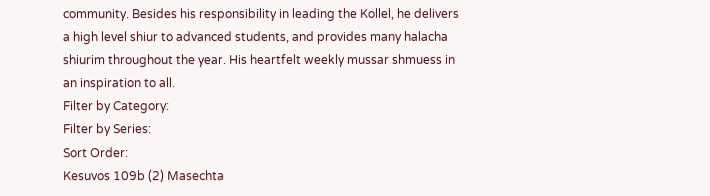community. Besides his responsibility in leading the Kollel, he delivers a high level shiur to advanced students, and provides many halacha shiurim throughout the year. His heartfelt weekly mussar shmuess in an inspiration to all.
Filter by Category:
Filter by Series:
Sort Order:
Kesuvos 109b (2) Masechta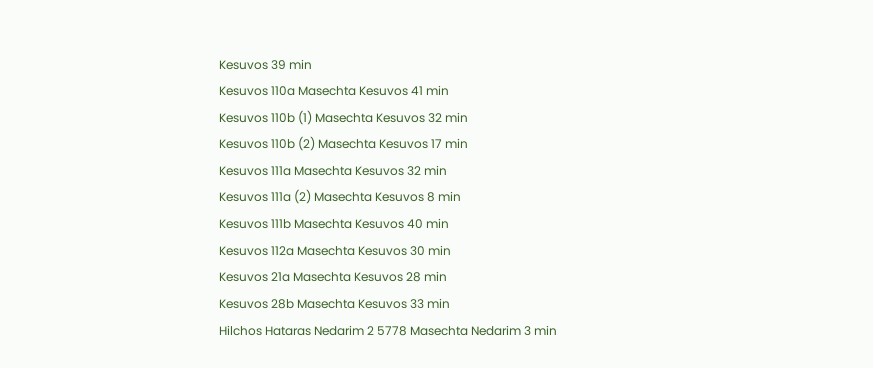Kesuvos 39 min
Kesuvos 110a Masechta Kesuvos 41 min
Kesuvos 110b (1) Masechta Kesuvos 32 min
Kesuvos 110b (2) Masechta Kesuvos 17 min
Kesuvos 111a Masechta Kesuvos 32 min
Kesuvos 111a (2) Masechta Kesuvos 8 min
Kesuvos 111b Masechta Kesuvos 40 min
Kesuvos 112a Masechta Kesuvos 30 min
Kesuvos 21a Masechta Kesuvos 28 min
Kesuvos 28b Masechta Kesuvos 33 min
Hilchos Hataras Nedarim 2 5778 Masechta Nedarim 3 min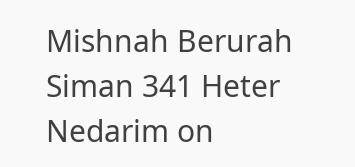Mishnah Berurah Siman 341 Heter Nedarim on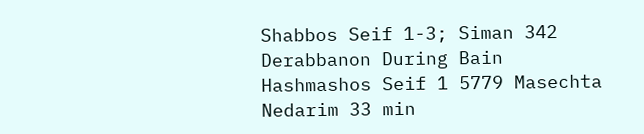Shabbos Seif 1-3; Siman 342 Derabbanon During Bain Hashmashos Seif 1 5779 Masechta Nedarim 33 min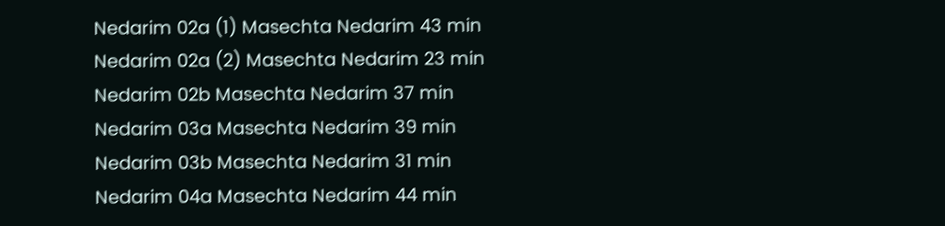Nedarim 02a (1) Masechta Nedarim 43 min
Nedarim 02a (2) Masechta Nedarim 23 min
Nedarim 02b Masechta Nedarim 37 min
Nedarim 03a Masechta Nedarim 39 min
Nedarim 03b Masechta Nedarim 31 min
Nedarim 04a Masechta Nedarim 44 min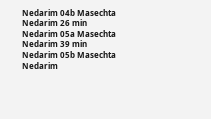Nedarim 04b Masechta Nedarim 26 min
Nedarim 05a Masechta Nedarim 39 min
Nedarim 05b Masechta Nedarim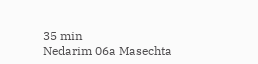35 min
Nedarim 06a Masechta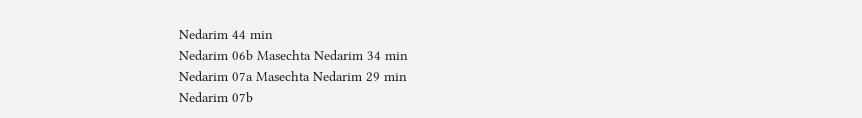Nedarim 44 min
Nedarim 06b Masechta Nedarim 34 min
Nedarim 07a Masechta Nedarim 29 min
Nedarim 07b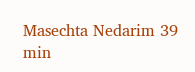Masechta Nedarim 39 min